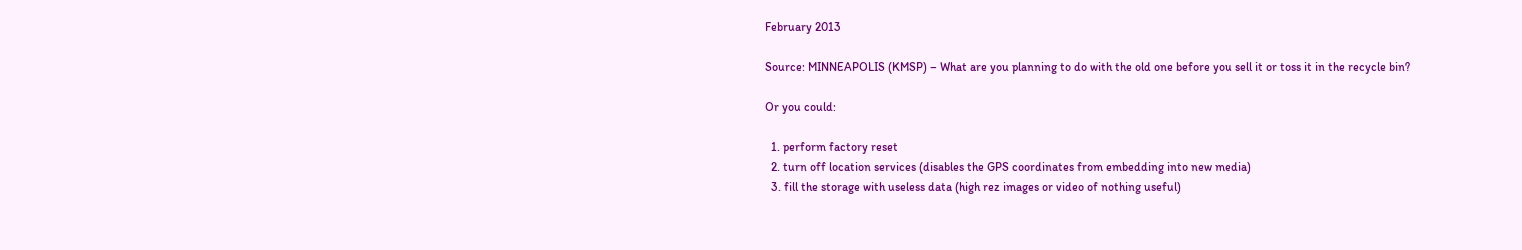February 2013

Source: MINNEAPOLIS (KMSP) – What are you planning to do with the old one before you sell it or toss it in the recycle bin?

Or you could:

  1. perform factory reset
  2. turn off location services (disables the GPS coordinates from embedding into new media)
  3. fill the storage with useless data (high rez images or video of nothing useful)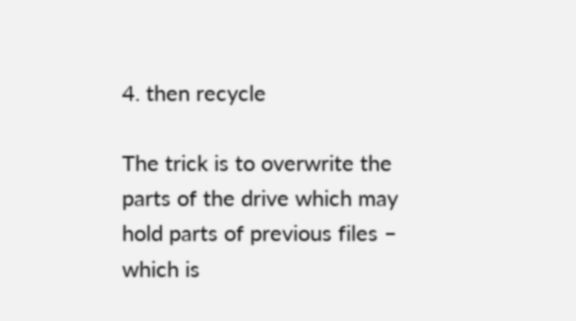4. then recycle

The trick is to overwrite the parts of the drive which may hold parts of previous files – which is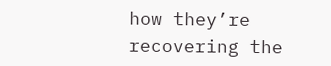how they’re recovering the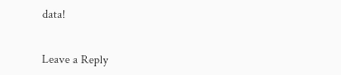data!


Leave a Reply